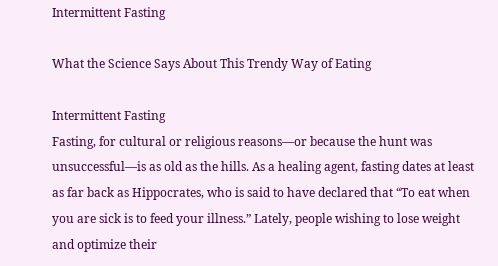Intermittent Fasting

What the Science Says About This Trendy Way of Eating

Intermittent Fasting
Fasting, for cultural or religious reasons—or because the hunt was unsuccessful—is as old as the hills. As a healing agent, fasting dates at least as far back as Hippocrates, who is said to have declared that “To eat when you are sick is to feed your illness.” Lately, people wishing to lose weight and optimize their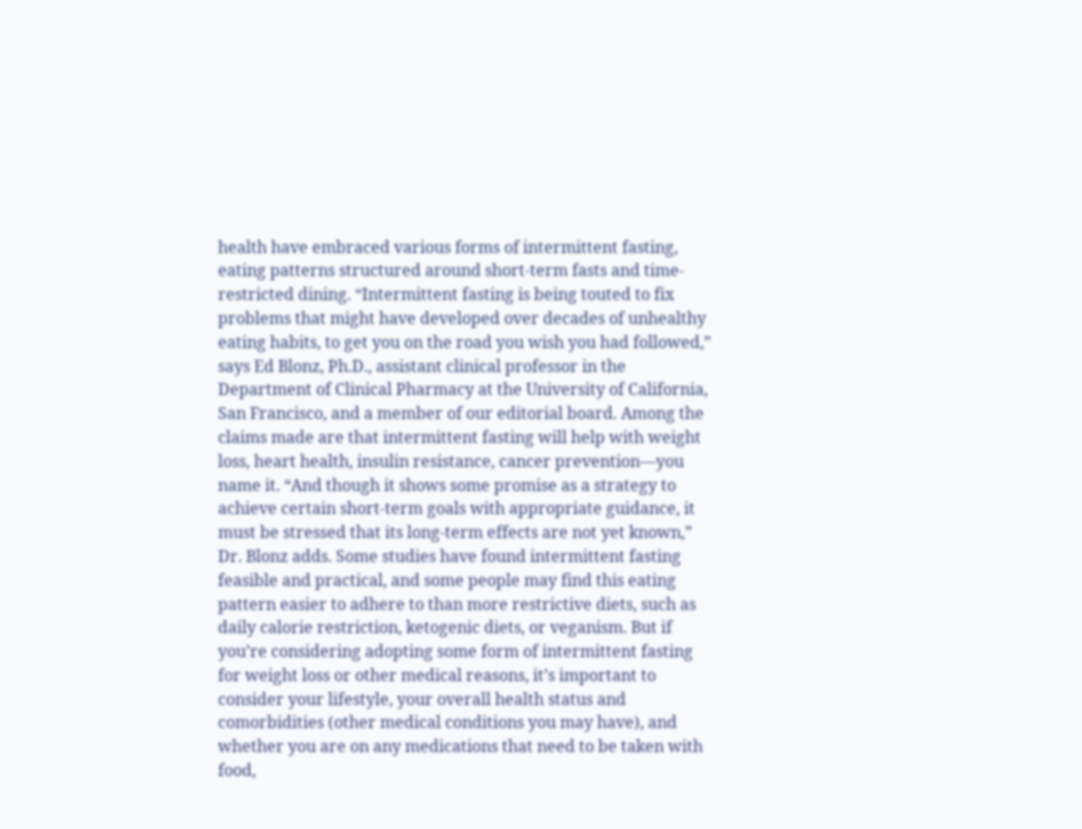health have embraced various forms of intermittent fasting, eating patterns structured around short-term fasts and time-restricted dining. “Intermittent fasting is being touted to fix problems that might have developed over decades of unhealthy eating habits, to get you on the road you wish you had followed,” says Ed Blonz, Ph.D., assistant clinical professor in the Department of Clinical Pharmacy at the University of California, San Francisco, and a member of our editorial board. Among the claims made are that intermittent fasting will help with weight loss, heart health, insulin resistance, cancer prevention—you name it. “And though it shows some promise as a strategy to achieve certain short-term goals with appropriate guidance, it must be stressed that its long-term effects are not yet known,” Dr. Blonz adds. Some studies have found intermittent fasting feasible and practical, and some people may find this eating pattern easier to adhere to than more restrictive diets, such as daily calorie restriction, ketogenic diets, or veganism. But if you’re considering adopting some form of intermittent fasting for weight loss or other medical reasons, it’s important to consider your lifestyle, your overall health status and comorbidities (other medical conditions you may have), and whether you are on any medications that need to be taken with food,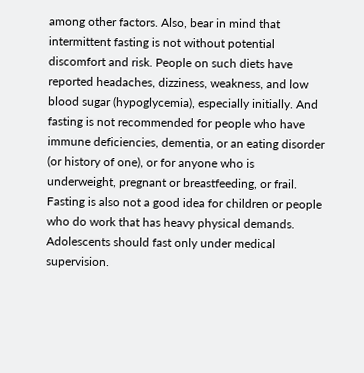among other factors. Also, bear in mind that intermittent fasting is not without potential discomfort and risk. People on such diets have reported headaches, dizziness, weakness, and low blood sugar (hypoglycemia), especially initially. And fasting is not recommended for people who have immune deficiencies, dementia, or an eating disorder (or history of one), or for anyone who is underweight, pregnant or breastfeeding, or frail. Fasting is also not a good idea for children or people who do work that has heavy physical demands. Adolescents should fast only under medical supervision.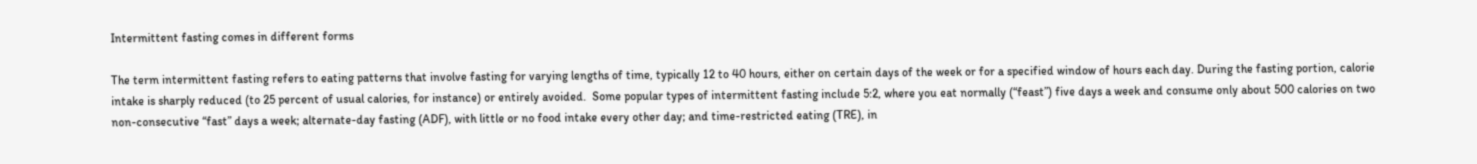Intermittent fasting comes in different forms

The term intermittent fasting refers to eating patterns that involve fasting for varying lengths of time, typically 12 to 40 hours, either on certain days of the week or for a specified window of hours each day. During the fasting portion, calorie intake is sharply reduced (to 25 percent of usual calories, for instance) or entirely avoided.  Some popular types of intermittent fasting include 5:2, where you eat normally (“feast”) five days a week and consume only about 500 calories on two non-consecutive “fast” days a week; alternate-day fasting (ADF), with little or no food intake every other day; and time-restricted eating (TRE), in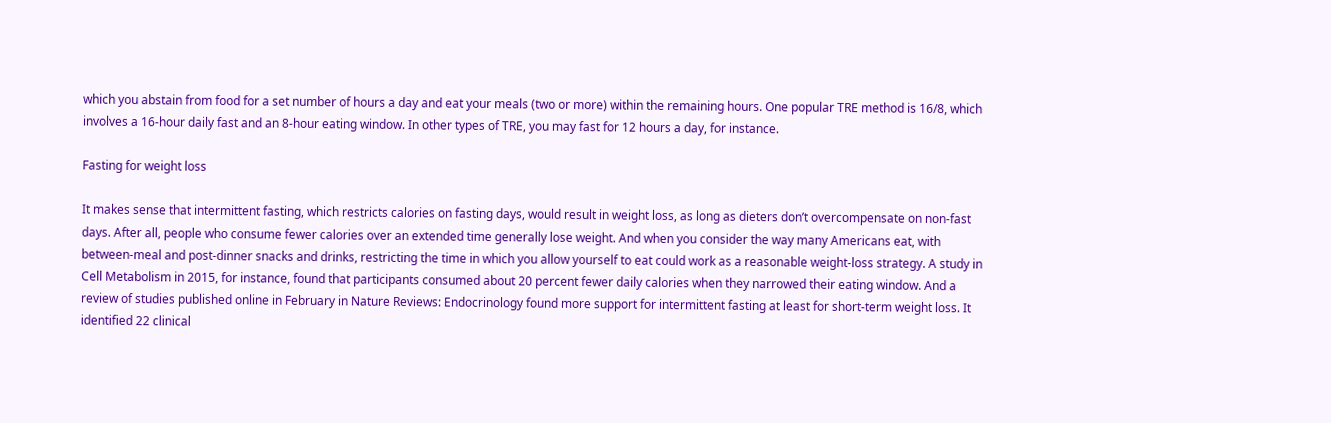which you abstain from food for a set number of hours a day and eat your meals (two or more) within the remaining hours. One popular TRE method is 16/8, which involves a 16-hour daily fast and an 8-hour eating window. In other types of TRE, you may fast for 12 hours a day, for instance.

Fasting for weight loss

It makes sense that intermittent fasting, which restricts calories on fasting days, would result in weight loss, as long as dieters don’t overcompensate on non-fast days. After all, people who consume fewer calories over an extended time generally lose weight. And when you consider the way many Americans eat, with between-meal and post-dinner snacks and drinks, restricting the time in which you allow yourself to eat could work as a reasonable weight-loss strategy. A study in Cell Metabolism in 2015, for instance, found that participants consumed about 20 percent fewer daily calories when they narrowed their eating window. And a review of studies published online in February in Nature Reviews: Endocrinology found more support for intermittent fasting at least for short-term weight loss. It identified 22 clinical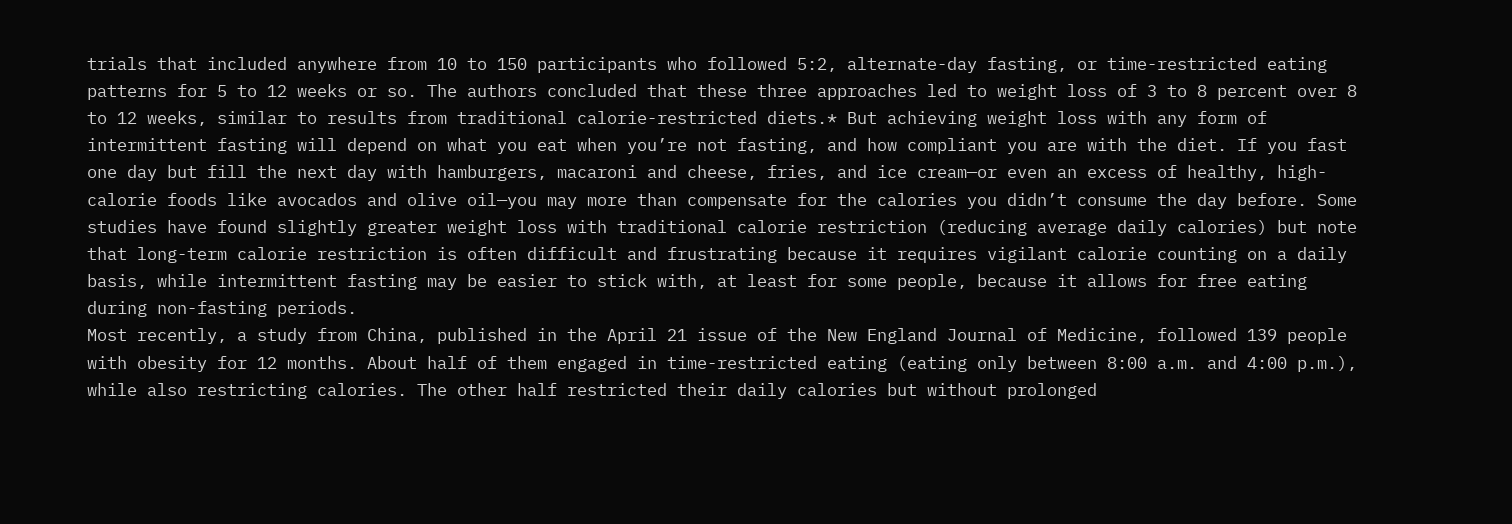trials that included anywhere from 10 to 150 participants who followed 5:2, alternate-day fasting, or time-restricted eating patterns for 5 to 12 weeks or so. The authors concluded that these three approaches led to weight loss of 3 to 8 percent over 8 to 12 weeks, similar to results from traditional calorie-restricted diets.* But achieving weight loss with any form of intermittent fasting will depend on what you eat when you’re not fasting, and how compliant you are with the diet. If you fast one day but fill the next day with hamburgers, macaroni and cheese, fries, and ice cream—or even an excess of healthy, high-calorie foods like avocados and olive oil—you may more than compensate for the calories you didn’t consume the day before. Some studies have found slightly greater weight loss with traditional calorie restriction (reducing average daily calories) but note that long-term calorie restriction is often difficult and frustrating because it requires vigilant calorie counting on a daily basis, while intermittent fasting may be easier to stick with, at least for some people, because it allows for free eating during non-fasting periods.
Most recently, a study from China, published in the April 21 issue of the New England Journal of Medicine, followed 139 people with obesity for 12 months. About half of them engaged in time-restricted eating (eating only between 8:00 a.m. and 4:00 p.m.), while also restricting calories. The other half restricted their daily calories but without prolonged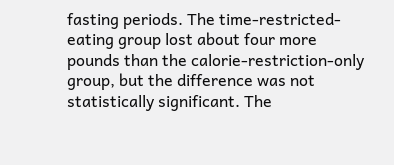fasting periods. The time-restricted-eating group lost about four more pounds than the calorie-restriction-only group, but the difference was not statistically significant. The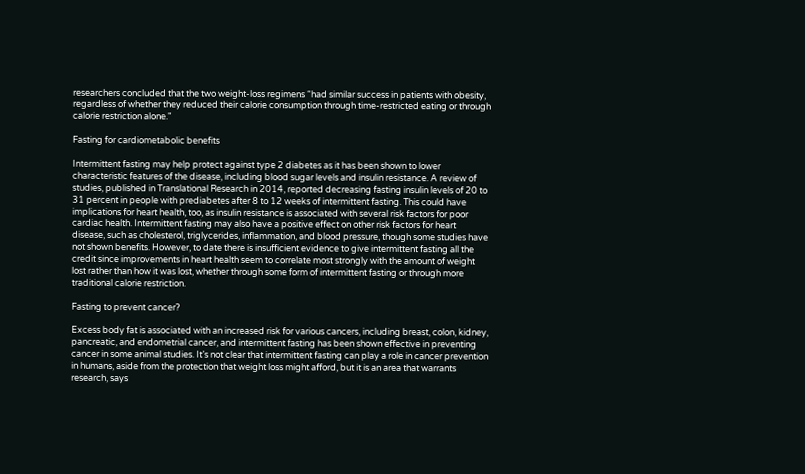researchers concluded that the two weight-loss regimens “had similar success in patients with obesity, regardless of whether they reduced their calorie consumption through time-restricted eating or through calorie restriction alone."

Fasting for cardiometabolic benefits

Intermittent fasting may help protect against type 2 diabetes as it has been shown to lower characteristic features of the disease, including blood sugar levels and insulin resistance. A review of studies, published in Translational Research in 2014, reported decreasing fasting insulin levels of 20 to 31 percent in people with prediabetes after 8 to 12 weeks of intermittent fasting. This could have implications for heart health, too, as insulin resistance is associated with several risk factors for poor cardiac health. Intermittent fasting may also have a positive effect on other risk factors for heart disease, such as cholesterol, triglycerides, inflammation, and blood pressure, though some studies have not shown benefits. However, to date there is insufficient evidence to give intermittent fasting all the credit since improvements in heart health seem to correlate most strongly with the amount of weight lost rather than how it was lost, whether through some form of intermittent fasting or through more traditional calorie restriction.

Fasting to prevent cancer?

Excess body fat is associated with an increased risk for various cancers, including breast, colon, kidney, pancreatic, and endometrial cancer, and intermittent fasting has been shown effective in preventing cancer in some animal studies. It’s not clear that intermittent fasting can play a role in cancer prevention in humans, aside from the protection that weight loss might afford, but it is an area that warrants research, says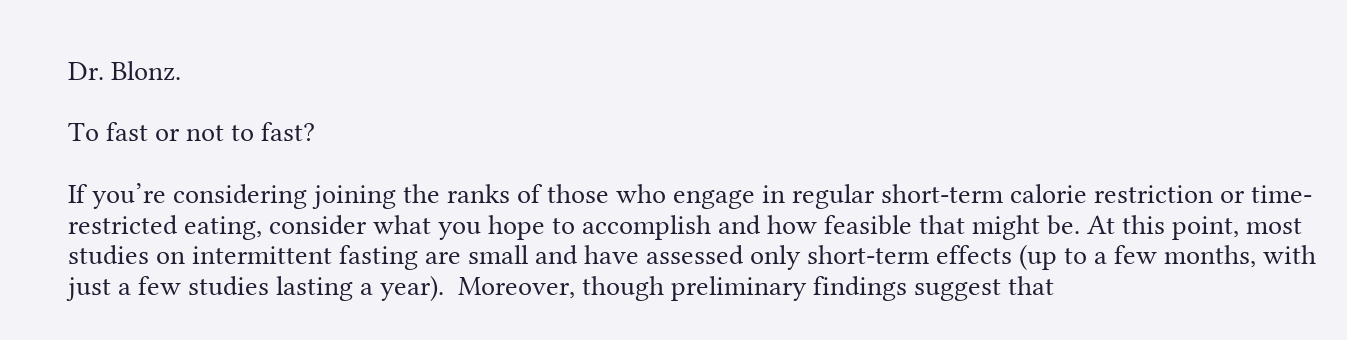Dr. Blonz.

To fast or not to fast?

If you’re considering joining the ranks of those who engage in regular short-term calorie restriction or time-restricted eating, consider what you hope to accomplish and how feasible that might be. At this point, most studies on intermittent fasting are small and have assessed only short-term effects (up to a few months, with just a few studies lasting a year).  Moreover, though preliminary findings suggest that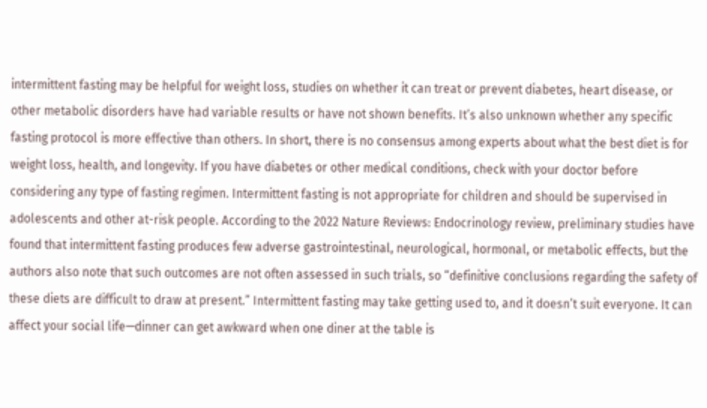intermittent fasting may be helpful for weight loss, studies on whether it can treat or prevent diabetes, heart disease, or other metabolic disorders have had variable results or have not shown benefits. It’s also unknown whether any specific fasting protocol is more effective than others. In short, there is no consensus among experts about what the best diet is for weight loss, health, and longevity. If you have diabetes or other medical conditions, check with your doctor before considering any type of fasting regimen. Intermittent fasting is not appropriate for children and should be supervised in adolescents and other at-risk people. According to the 2022 Nature Reviews: Endocrinology review, preliminary studies have found that intermittent fasting produces few adverse gastrointestinal, neurological, hormonal, or metabolic effects, but the authors also note that such outcomes are not often assessed in such trials, so “definitive conclusions regarding the safety of these diets are difficult to draw at present.” Intermittent fasting may take getting used to, and it doesn’t suit everyone. It can affect your social life—dinner can get awkward when one diner at the table is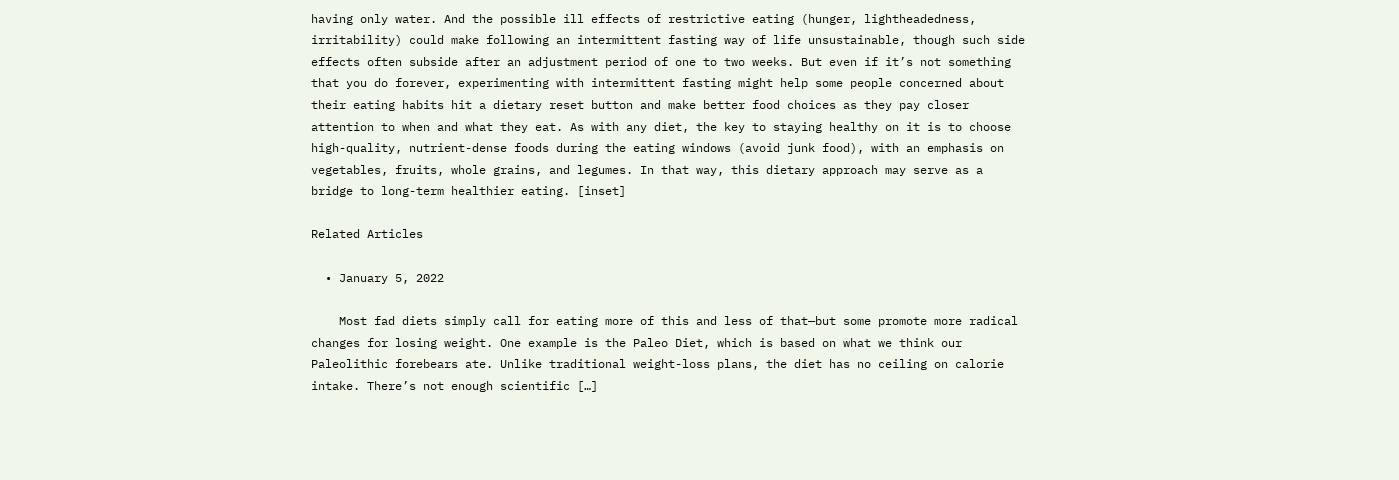having only water. And the possible ill effects of restrictive eating (hunger, lightheadedness, irritability) could make following an intermittent fasting way of life unsustainable, though such side effects often subside after an adjustment period of one to two weeks. But even if it’s not something that you do forever, experimenting with intermittent fasting might help some people concerned about their eating habits hit a dietary reset button and make better food choices as they pay closer attention to when and what they eat. As with any diet, the key to staying healthy on it is to choose high-quality, nutrient-dense foods during the eating windows (avoid junk food), with an emphasis on vegetables, fruits, whole grains, and legumes. In that way, this dietary approach may serve as a bridge to long-term healthier eating. [inset]

Related Articles

  • January 5, 2022

    Most fad diets simply call for eating more of this and less of that—but some promote more radical changes for losing weight. One example is the Paleo Diet, which is based on what we think our Paleolithic forebears ate. Unlike traditional weight-loss plans, the diet has no ceiling on calorie intake. There’s not enough scientific […]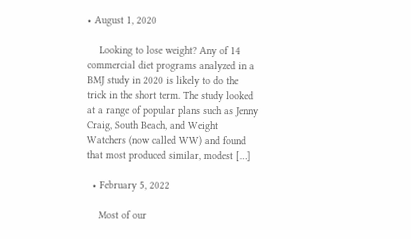• August 1, 2020

    Looking to lose weight? Any of 14 commercial diet programs analyzed in a BMJ study in 2020 is likely to do the trick in the short term. The study looked at a range of popular plans such as Jenny Craig, South Beach, and Weight Watchers (now called WW) and found that most produced similar, modest […]

  • February 5, 2022

    Most of our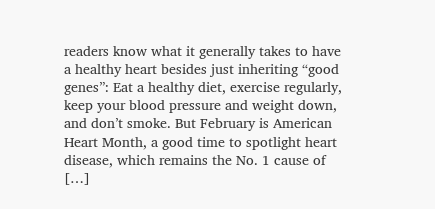readers know what it generally takes to have a healthy heart besides just inheriting “good genes”: Eat a healthy diet, exercise regularly, keep your blood pressure and weight down, and don’t smoke. But February is American Heart Month, a good time to spotlight heart disease, which remains the No. 1 cause of […]